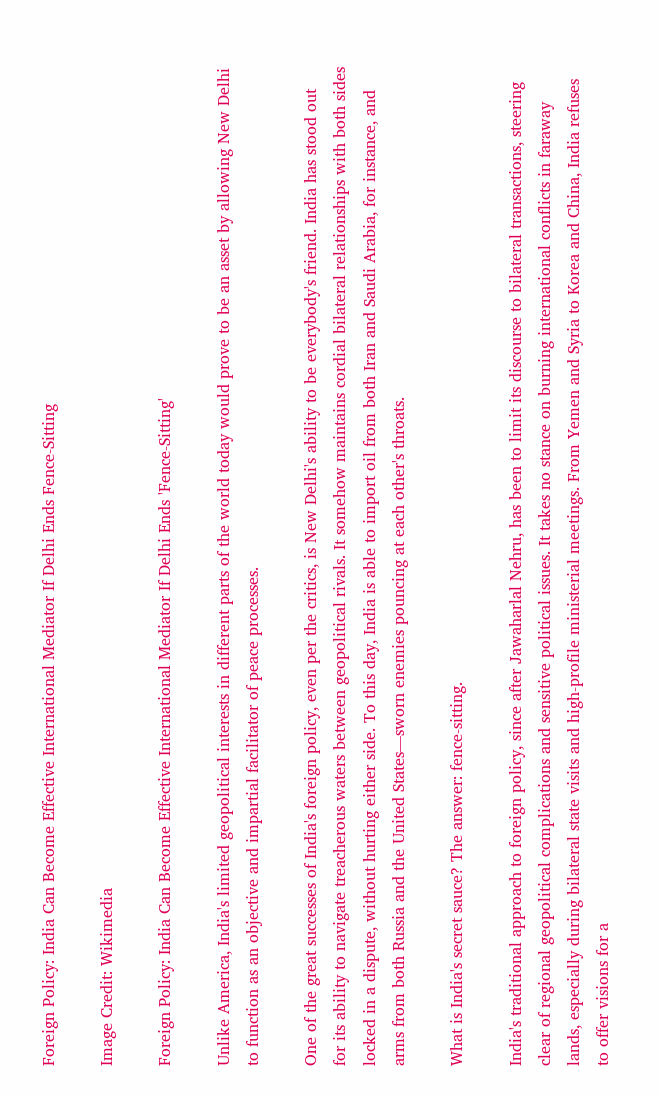Foreign Policy: India Can Become Effective International Mediator If Delhi Ends Fence-Sitting

Image Credit: Wikimedia

Foreign Policy: India Can Become Effective International Mediator If Delhi Ends 'Fence-Sitting'

Unlike America, India's limited geopolitical interests in different parts of the world today would prove to be an asset by allowing New Delhi to function as an objective and impartial facilitator of peace processes.

One of the great successes of India's foreign policy, even per the critics, is New Delhi's ability to be everybody's friend. India has stood out for its ability to navigate treacherous waters between geopolitical rivals. It somehow maintains cordial bilateral relationships with both sides locked in a dispute, without hurting either side. To this day, India is able to import oil from both Iran and Saudi Arabia, for instance, and arms from both Russia and the United States—sworn enemies pouncing at each other's throats.

What is India's secret sauce? The answer: fence-sitting.

India's traditional approach to foreign policy, since after Jawaharlal Nehru, has been to limit its discourse to bilateral transactions, steering clear of regional geopolitical complications and sensitive political issues. It takes no stance on burning international conflicts in faraway lands, especially during bilateral state visits and high-profile ministerial meetings. From Yemen and Syria to Korea and China, India refuses to offer visions for a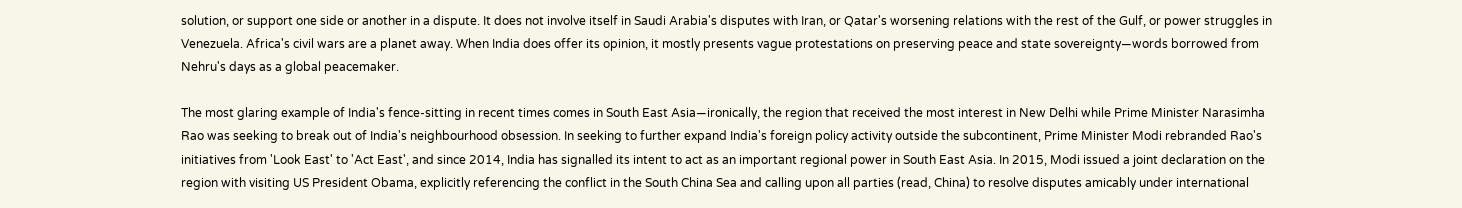solution, or support one side or another in a dispute. It does not involve itself in Saudi Arabia's disputes with Iran, or Qatar's worsening relations with the rest of the Gulf, or power struggles in Venezuela. Africa's civil wars are a planet away. When India does offer its opinion, it mostly presents vague protestations on preserving peace and state sovereignty—words borrowed from Nehru's days as a global peacemaker.

The most glaring example of India's fence-sitting in recent times comes in South East Asia—ironically, the region that received the most interest in New Delhi while Prime Minister Narasimha Rao was seeking to break out of India's neighbourhood obsession. In seeking to further expand India's foreign policy activity outside the subcontinent, Prime Minister Modi rebranded Rao's initiatives from 'Look East' to 'Act East', and since 2014, India has signalled its intent to act as an important regional power in South East Asia. In 2015, Modi issued a joint declaration on the region with visiting US President Obama, explicitly referencing the conflict in the South China Sea and calling upon all parties (read, China) to resolve disputes amicably under international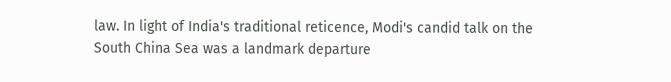law. In light of India's traditional reticence, Modi's candid talk on the South China Sea was a landmark departure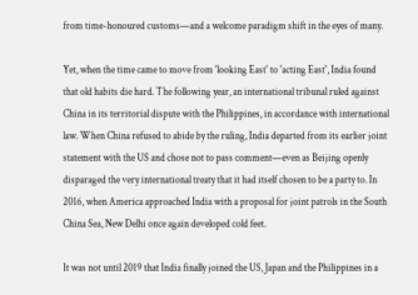from time-honoured customs—and a welcome paradigm shift in the eyes of many.

Yet, when the time came to move from 'looking East' to 'acting East', India found that old habits die hard. The following year, an international tribunal ruled against China in its territorial dispute with the Philippines, in accordance with international law. When China refused to abide by the ruling, India departed from its earlier joint statement with the US and chose not to pass comment—even as Beijing openly disparaged the very international treaty that it had itself chosen to be a party to. In 2016, when America approached India with a proposal for joint patrols in the South China Sea, New Delhi once again developed cold feet.

It was not until 2019 that India finally joined the US, Japan and the Philippines in a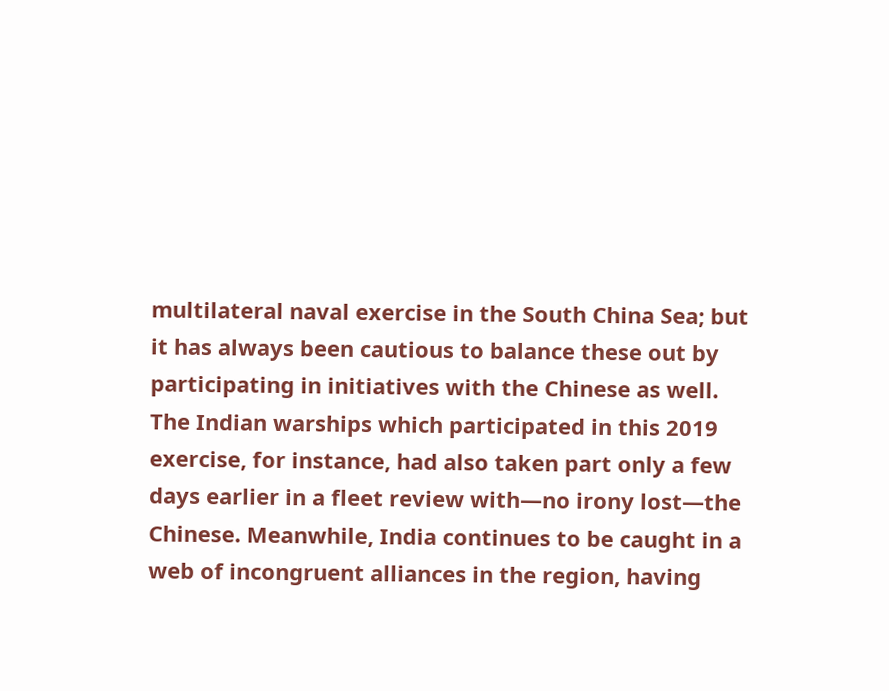multilateral naval exercise in the South China Sea; but it has always been cautious to balance these out by participating in initiatives with the Chinese as well. The Indian warships which participated in this 2019 exercise, for instance, had also taken part only a few days earlier in a fleet review with—no irony lost—the Chinese. Meanwhile, India continues to be caught in a web of incongruent alliances in the region, having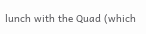lunch with the Quad (which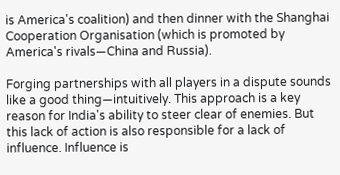is America's coalition) and then dinner with the Shanghai Cooperation Organisation (which is promoted by America's rivals—China and Russia).

Forging partnerships with all players in a dispute sounds like a good thing—intuitively. This approach is a key reason for India's ability to steer clear of enemies. But this lack of action is also responsible for a lack of influence. Influence is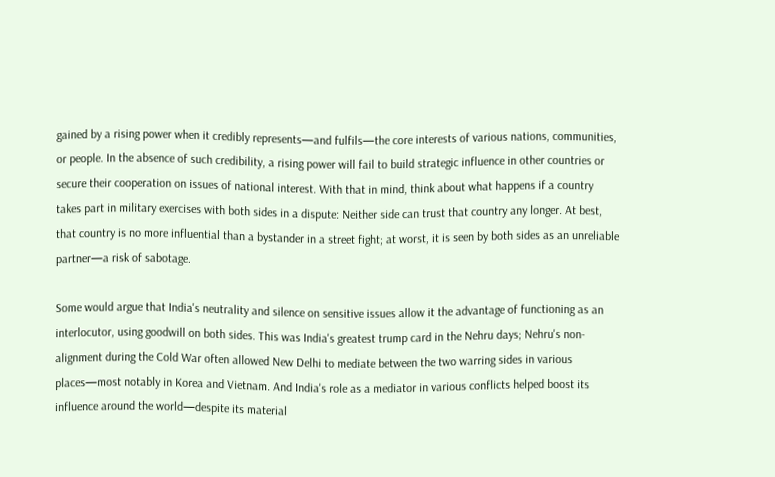gained by a rising power when it credibly represents—and fulfils—the core interests of various nations, communities, or people. In the absence of such credibility, a rising power will fail to build strategic influence in other countries or secure their cooperation on issues of national interest. With that in mind, think about what happens if a country takes part in military exercises with both sides in a dispute: Neither side can trust that country any longer. At best, that country is no more influential than a bystander in a street fight; at worst, it is seen by both sides as an unreliable partner—a risk of sabotage.

Some would argue that India's neutrality and silence on sensitive issues allow it the advantage of functioning as an interlocutor, using goodwill on both sides. This was India's greatest trump card in the Nehru days; Nehru's non-alignment during the Cold War often allowed New Delhi to mediate between the two warring sides in various places—most notably in Korea and Vietnam. And India's role as a mediator in various conflicts helped boost its influence around the world—despite its material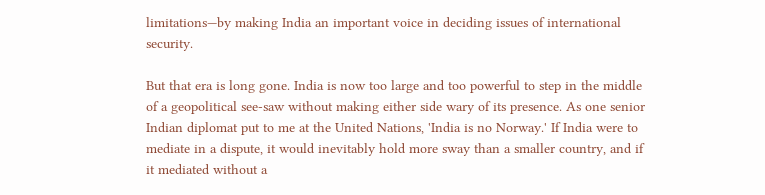limitations—by making India an important voice in deciding issues of international security.

But that era is long gone. India is now too large and too powerful to step in the middle of a geopolitical see-saw without making either side wary of its presence. As one senior Indian diplomat put to me at the United Nations, 'India is no Norway.' If India were to mediate in a dispute, it would inevitably hold more sway than a smaller country, and if it mediated without a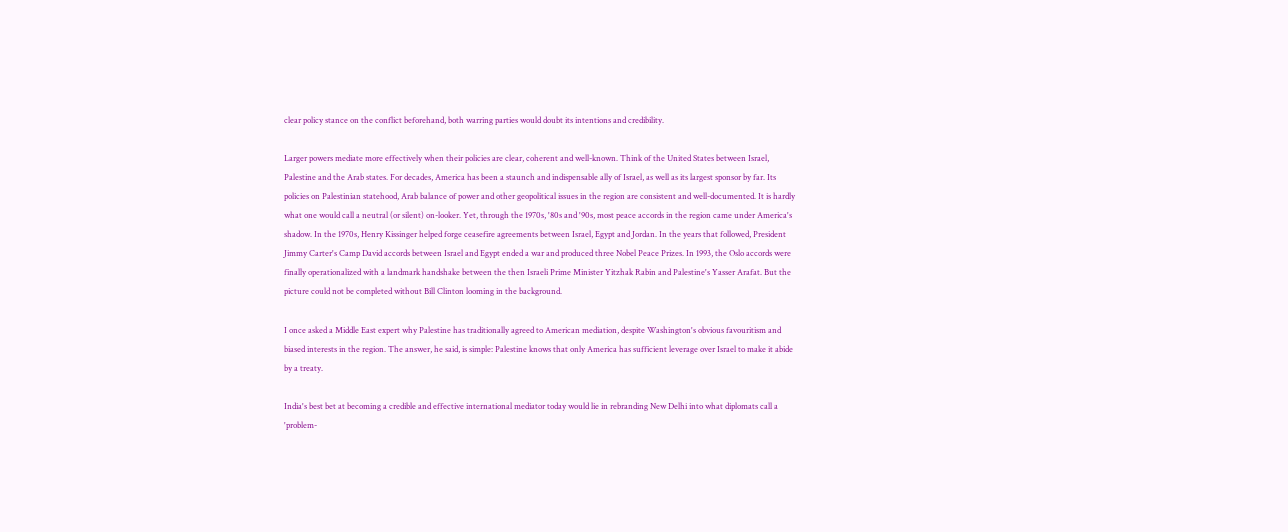clear policy stance on the conflict beforehand, both warring parties would doubt its intentions and credibility.

Larger powers mediate more effectively when their policies are clear, coherent and well-known. Think of the United States between Israel, Palestine and the Arab states. For decades, America has been a staunch and indispensable ally of Israel, as well as its largest sponsor by far. Its policies on Palestinian statehood, Arab balance of power and other geopolitical issues in the region are consistent and well-documented. It is hardly what one would call a neutral (or silent) on-looker. Yet, through the 1970s, '80s and '90s, most peace accords in the region came under America's shadow. In the 1970s, Henry Kissinger helped forge ceasefire agreements between Israel, Egypt and Jordan. In the years that followed, President Jimmy Carter's Camp David accords between Israel and Egypt ended a war and produced three Nobel Peace Prizes. In 1993, the Oslo accords were finally operationalized with a landmark handshake between the then Israeli Prime Minister Yitzhak Rabin and Palestine's Yasser Arafat. But the picture could not be completed without Bill Clinton looming in the background.

I once asked a Middle East expert why Palestine has traditionally agreed to American mediation, despite Washington's obvious favouritism and biased interests in the region. The answer, he said, is simple: Palestine knows that only America has sufficient leverage over Israel to make it abide by a treaty.

India's best bet at becoming a credible and effective international mediator today would lie in rebranding New Delhi into what diplomats call a 'problem-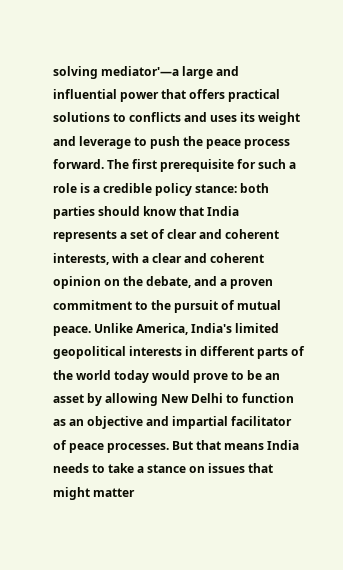solving mediator'—a large and influential power that offers practical solutions to conflicts and uses its weight and leverage to push the peace process forward. The first prerequisite for such a role is a credible policy stance: both parties should know that India represents a set of clear and coherent interests, with a clear and coherent opinion on the debate, and a proven commitment to the pursuit of mutual peace. Unlike America, India's limited geopolitical interests in different parts of the world today would prove to be an asset by allowing New Delhi to function as an objective and impartial facilitator of peace processes. But that means India needs to take a stance on issues that might matter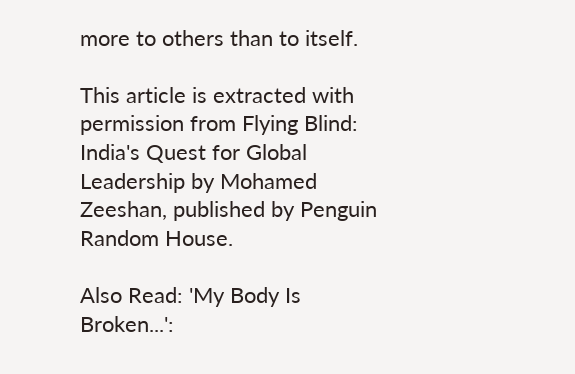more to others than to itself.

This article is extracted with permission from Flying Blind: India's Quest for Global Leadership by Mohamed Zeeshan, published by Penguin Random House.

Also Read: 'My Body Is Broken...':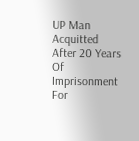UP Man Acquitted After 20 Years Of Imprisonment For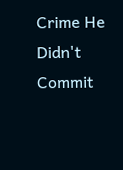Crime He Didn't Commit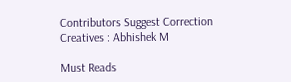Contributors Suggest Correction
Creatives : Abhishek M

Must Reads